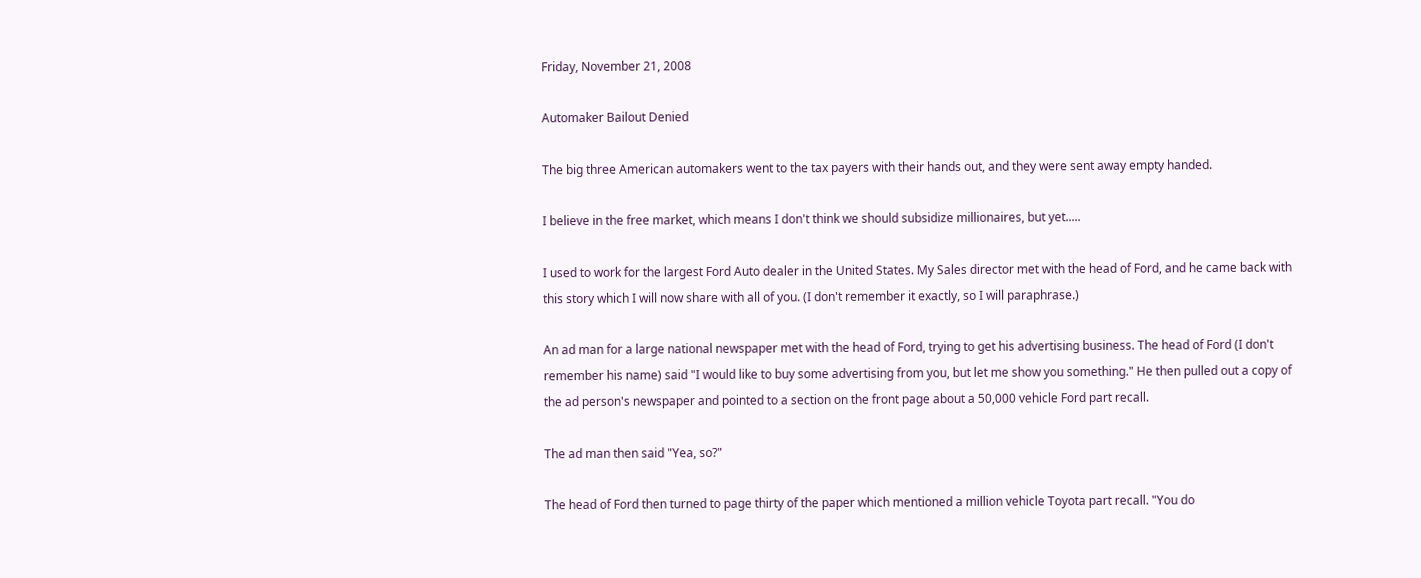Friday, November 21, 2008

Automaker Bailout Denied

The big three American automakers went to the tax payers with their hands out, and they were sent away empty handed.

I believe in the free market, which means I don't think we should subsidize millionaires, but yet.....

I used to work for the largest Ford Auto dealer in the United States. My Sales director met with the head of Ford, and he came back with this story which I will now share with all of you. (I don't remember it exactly, so I will paraphrase.)

An ad man for a large national newspaper met with the head of Ford, trying to get his advertising business. The head of Ford (I don't remember his name) said "I would like to buy some advertising from you, but let me show you something." He then pulled out a copy of the ad person's newspaper and pointed to a section on the front page about a 50,000 vehicle Ford part recall.

The ad man then said "Yea, so?"

The head of Ford then turned to page thirty of the paper which mentioned a million vehicle Toyota part recall. "You do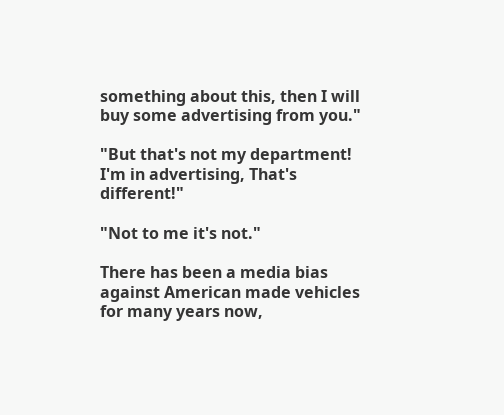something about this, then I will buy some advertising from you."

"But that's not my department! I'm in advertising, That's different!"

"Not to me it's not."

There has been a media bias against American made vehicles for many years now,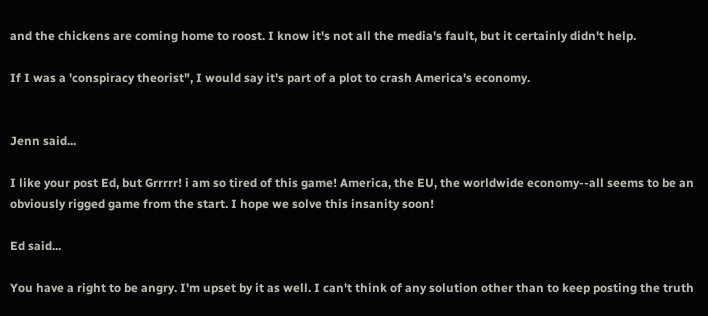and the chickens are coming home to roost. I know it's not all the media's fault, but it certainly didn't help.

If I was a 'conspiracy theorist", I would say it's part of a plot to crash America's economy.


Jenn said...

I like your post Ed, but Grrrrr! i am so tired of this game! America, the EU, the worldwide economy--all seems to be an obviously rigged game from the start. I hope we solve this insanity soon!

Ed said...

You have a right to be angry. I'm upset by it as well. I can't think of any solution other than to keep posting the truth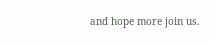and hope more join us.